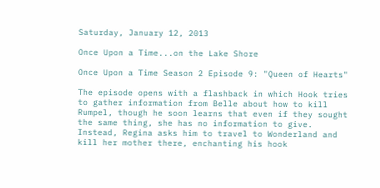Saturday, January 12, 2013

Once Upon a Time...on the Lake Shore

Once Upon a Time Season 2 Episode 9: "Queen of Hearts"

The episode opens with a flashback in which Hook tries to gather information from Belle about how to kill Rumpel, though he soon learns that even if they sought the same thing, she has no information to give.  Instead, Regina asks him to travel to Wonderland and kill her mother there, enchanting his hook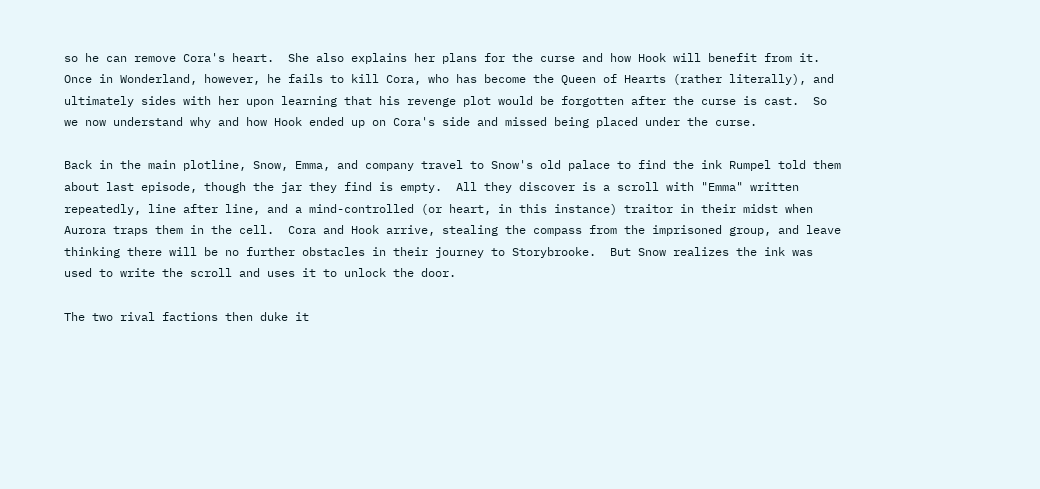so he can remove Cora's heart.  She also explains her plans for the curse and how Hook will benefit from it.  Once in Wonderland, however, he fails to kill Cora, who has become the Queen of Hearts (rather literally), and ultimately sides with her upon learning that his revenge plot would be forgotten after the curse is cast.  So we now understand why and how Hook ended up on Cora's side and missed being placed under the curse.

Back in the main plotline, Snow, Emma, and company travel to Snow's old palace to find the ink Rumpel told them about last episode, though the jar they find is empty.  All they discover is a scroll with "Emma" written repeatedly, line after line, and a mind-controlled (or heart, in this instance) traitor in their midst when Aurora traps them in the cell.  Cora and Hook arrive, stealing the compass from the imprisoned group, and leave thinking there will be no further obstacles in their journey to Storybrooke.  But Snow realizes the ink was used to write the scroll and uses it to unlock the door.

The two rival factions then duke it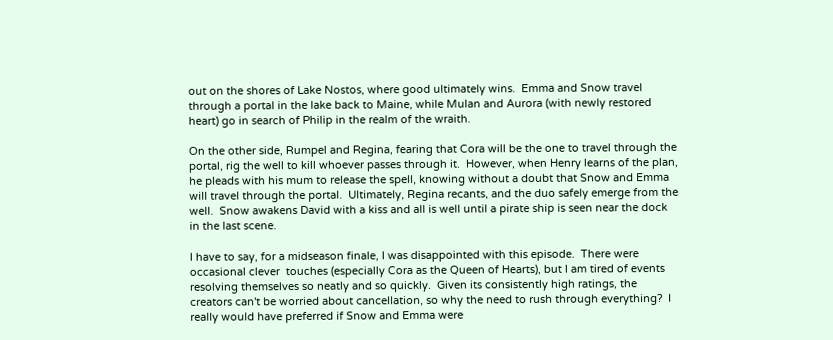out on the shores of Lake Nostos, where good ultimately wins.  Emma and Snow travel through a portal in the lake back to Maine, while Mulan and Aurora (with newly restored heart) go in search of Philip in the realm of the wraith.

On the other side, Rumpel and Regina, fearing that Cora will be the one to travel through the portal, rig the well to kill whoever passes through it.  However, when Henry learns of the plan, he pleads with his mum to release the spell, knowing without a doubt that Snow and Emma will travel through the portal.  Ultimately, Regina recants, and the duo safely emerge from the well.  Snow awakens David with a kiss and all is well until a pirate ship is seen near the dock in the last scene.

I have to say, for a midseason finale, I was disappointed with this episode.  There were occasional clever  touches (especially Cora as the Queen of Hearts), but I am tired of events resolving themselves so neatly and so quickly.  Given its consistently high ratings, the creators can't be worried about cancellation, so why the need to rush through everything?  I really would have preferred if Snow and Emma were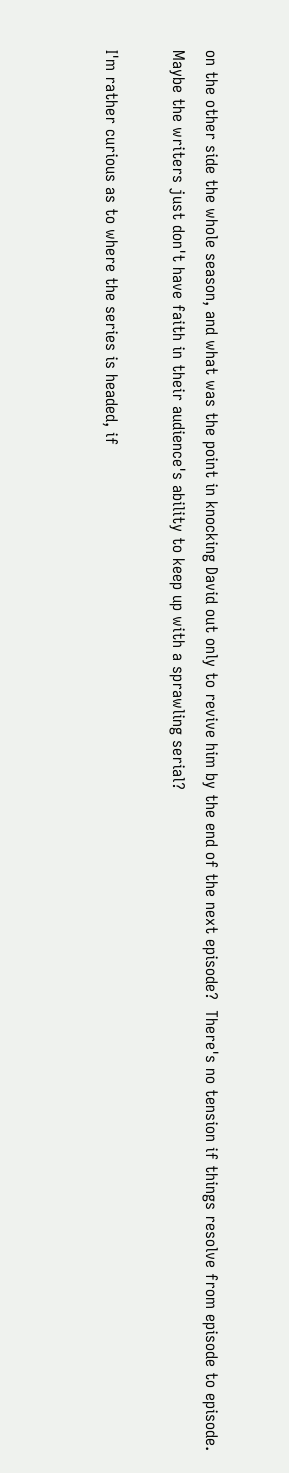on the other side the whole season, and what was the point in knocking David out only to revive him by the end of the next episode?  There's no tension if things resolve from episode to episode.  Maybe the writers just don't have faith in their audience's ability to keep up with a sprawling serial?

I'm rather curious as to where the series is headed, if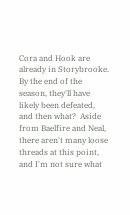Cora and Hook are already in Storybrooke.  By the end of the season, they'll have likely been defeated, and then what?  Aside from Baelfire and Neal, there aren't many loose threads at this point, and I'm not sure what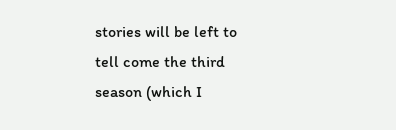stories will be left to tell come the third season (which I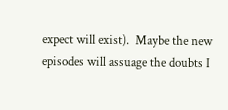expect will exist).  Maybe the new episodes will assuage the doubts I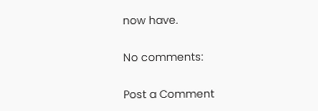now have.

No comments:

Post a Comment